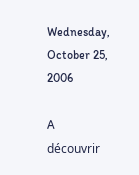Wednesday, October 25, 2006

A découvrir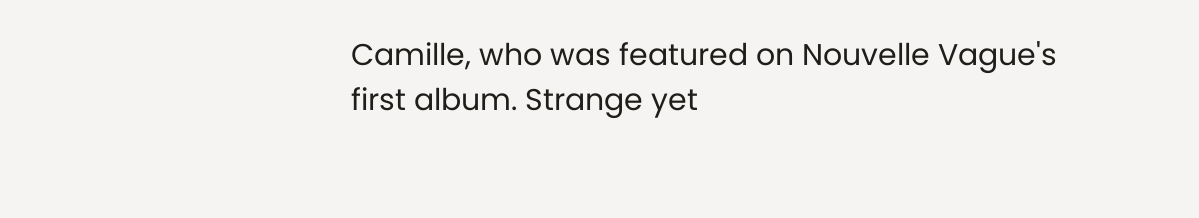Camille, who was featured on Nouvelle Vague's first album. Strange yet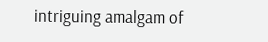intriguing amalgam of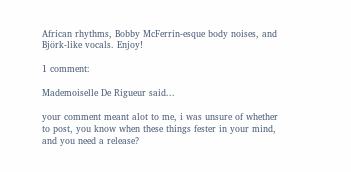African rhythms, Bobby McFerrin-esque body noises, and Björk-like vocals. Enjoy!

1 comment:

Mademoiselle De Rigueur said...

your comment meant alot to me, i was unsure of whether to post, you know when these things fester in your mind, and you need a release?